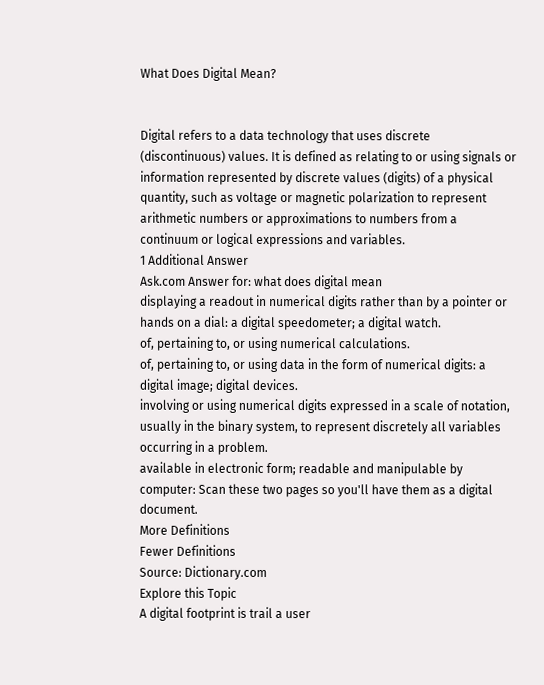What Does Digital Mean?


Digital refers to a data technology that uses discrete (discontinuous) values. It is defined as relating to or using signals or information represented by discrete values (digits) of a physical quantity, such as voltage or magnetic polarization to represent arithmetic numbers or approximations to numbers from a continuum or logical expressions and variables.
1 Additional Answer
Ask.com Answer for: what does digital mean
displaying a readout in numerical digits rather than by a pointer or hands on a dial: a digital speedometer; a digital watch.
of, pertaining to, or using numerical calculations.
of, pertaining to, or using data in the form of numerical digits: a digital image; digital devices.
involving or using numerical digits expressed in a scale of notation, usually in the binary system, to represent discretely all variables occurring in a problem.
available in electronic form; readable and manipulable by computer: Scan these two pages so you'll have them as a digital document.
More Definitions
Fewer Definitions
Source: Dictionary.com
Explore this Topic
A digital footprint is trail a user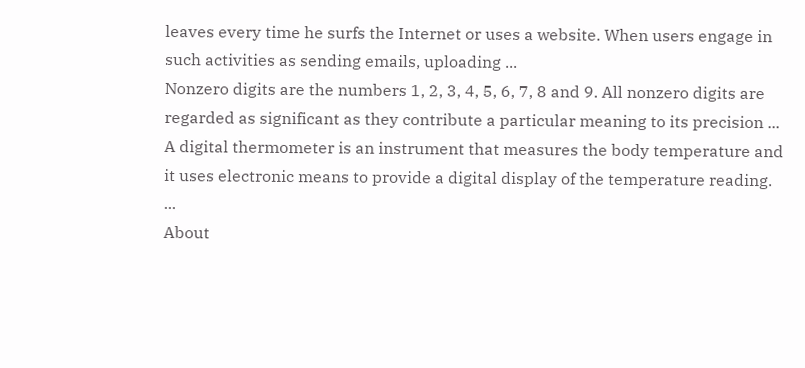leaves every time he surfs the Internet or uses a website. When users engage in such activities as sending emails, uploading ...
Nonzero digits are the numbers 1, 2, 3, 4, 5, 6, 7, 8 and 9. All nonzero digits are regarded as significant as they contribute a particular meaning to its precision ...
A digital thermometer is an instrument that measures the body temperature and it uses electronic means to provide a digital display of the temperature reading. ...
About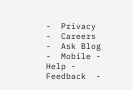-  Privacy -  Careers -  Ask Blog -  Mobile -  Help -  Feedback  -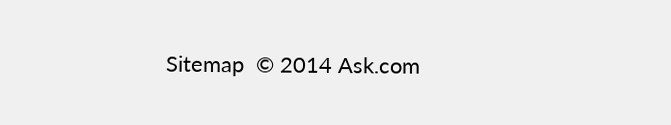Sitemap  © 2014 Ask.com